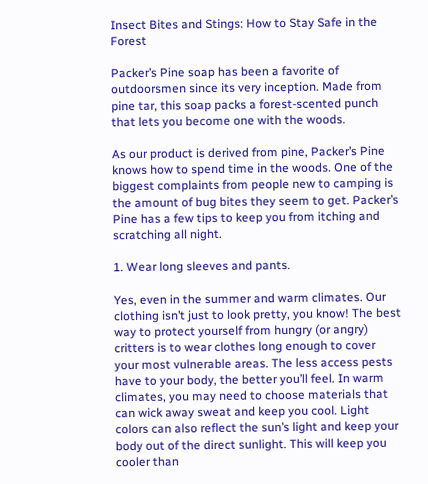Insect Bites and Stings: How to Stay Safe in the Forest

Packer’s Pine soap has been a favorite of outdoorsmen since its very inception. Made from pine tar, this soap packs a forest-scented punch that lets you become one with the woods.

As our product is derived from pine, Packer’s Pine knows how to spend time in the woods. One of the biggest complaints from people new to camping is the amount of bug bites they seem to get. Packer’s Pine has a few tips to keep you from itching and scratching all night.

1. Wear long sleeves and pants.

Yes, even in the summer and warm climates. Our clothing isn’t just to look pretty, you know! The best way to protect yourself from hungry (or angry) critters is to wear clothes long enough to cover your most vulnerable areas. The less access pests have to your body, the better you’ll feel. In warm climates, you may need to choose materials that can wick away sweat and keep you cool. Light colors can also reflect the sun’s light and keep your body out of the direct sunlight. This will keep you cooler than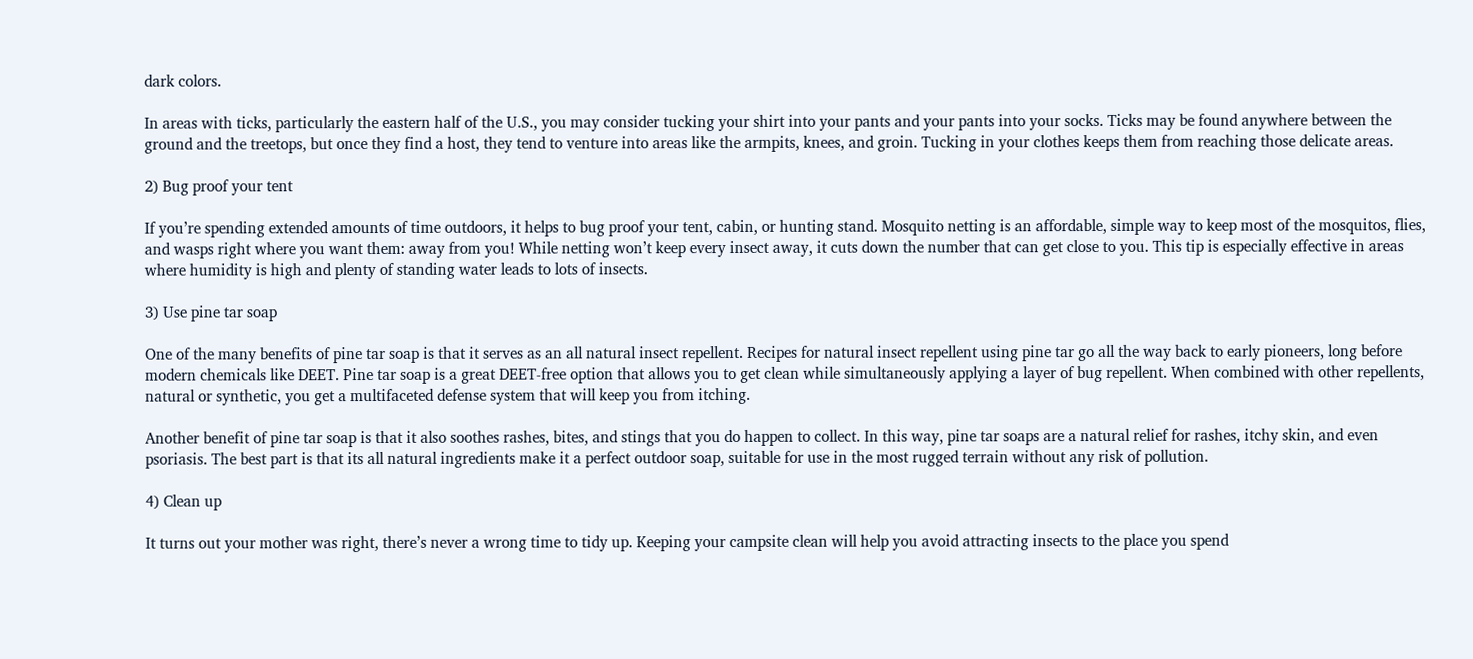dark colors.

In areas with ticks, particularly the eastern half of the U.S., you may consider tucking your shirt into your pants and your pants into your socks. Ticks may be found anywhere between the ground and the treetops, but once they find a host, they tend to venture into areas like the armpits, knees, and groin. Tucking in your clothes keeps them from reaching those delicate areas.

2) Bug proof your tent

If you’re spending extended amounts of time outdoors, it helps to bug proof your tent, cabin, or hunting stand. Mosquito netting is an affordable, simple way to keep most of the mosquitos, flies, and wasps right where you want them: away from you! While netting won’t keep every insect away, it cuts down the number that can get close to you. This tip is especially effective in areas where humidity is high and plenty of standing water leads to lots of insects.

3) Use pine tar soap

One of the many benefits of pine tar soap is that it serves as an all natural insect repellent. Recipes for natural insect repellent using pine tar go all the way back to early pioneers, long before modern chemicals like DEET. Pine tar soap is a great DEET-free option that allows you to get clean while simultaneously applying a layer of bug repellent. When combined with other repellents, natural or synthetic, you get a multifaceted defense system that will keep you from itching.

Another benefit of pine tar soap is that it also soothes rashes, bites, and stings that you do happen to collect. In this way, pine tar soaps are a natural relief for rashes, itchy skin, and even psoriasis. The best part is that its all natural ingredients make it a perfect outdoor soap, suitable for use in the most rugged terrain without any risk of pollution.

4) Clean up

It turns out your mother was right, there’s never a wrong time to tidy up. Keeping your campsite clean will help you avoid attracting insects to the place you spend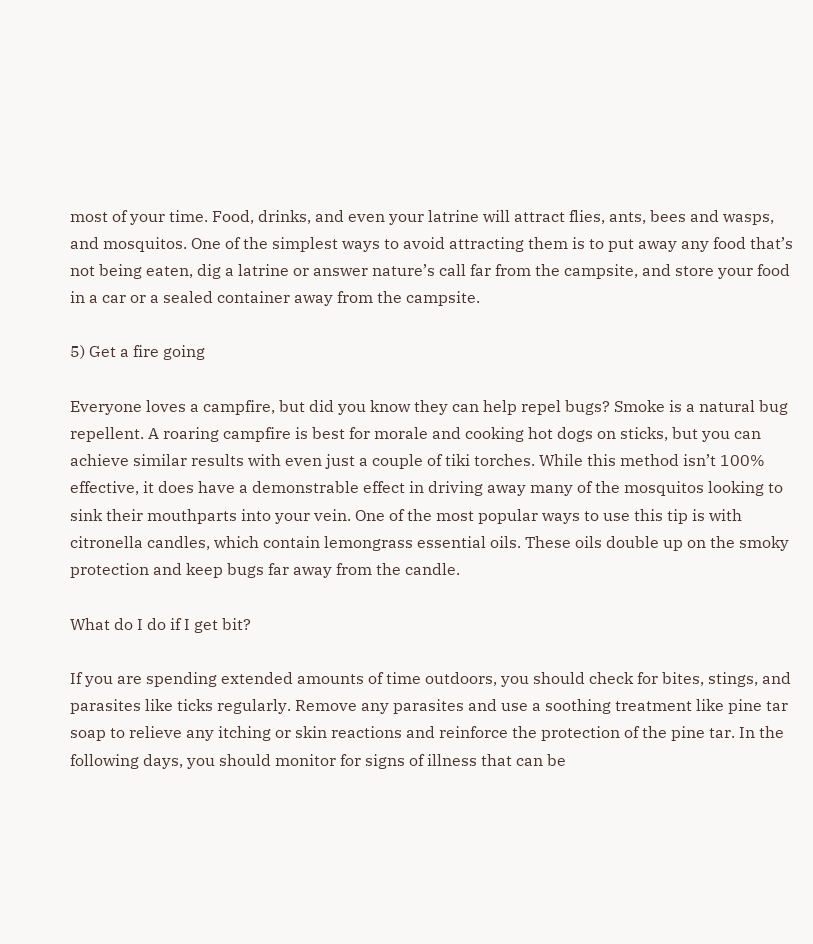most of your time. Food, drinks, and even your latrine will attract flies, ants, bees and wasps, and mosquitos. One of the simplest ways to avoid attracting them is to put away any food that’s not being eaten, dig a latrine or answer nature’s call far from the campsite, and store your food in a car or a sealed container away from the campsite.

5) Get a fire going

Everyone loves a campfire, but did you know they can help repel bugs? Smoke is a natural bug repellent. A roaring campfire is best for morale and cooking hot dogs on sticks, but you can achieve similar results with even just a couple of tiki torches. While this method isn’t 100% effective, it does have a demonstrable effect in driving away many of the mosquitos looking to sink their mouthparts into your vein. One of the most popular ways to use this tip is with citronella candles, which contain lemongrass essential oils. These oils double up on the smoky protection and keep bugs far away from the candle.

What do I do if I get bit?

If you are spending extended amounts of time outdoors, you should check for bites, stings, and parasites like ticks regularly. Remove any parasites and use a soothing treatment like pine tar soap to relieve any itching or skin reactions and reinforce the protection of the pine tar. In the following days, you should monitor for signs of illness that can be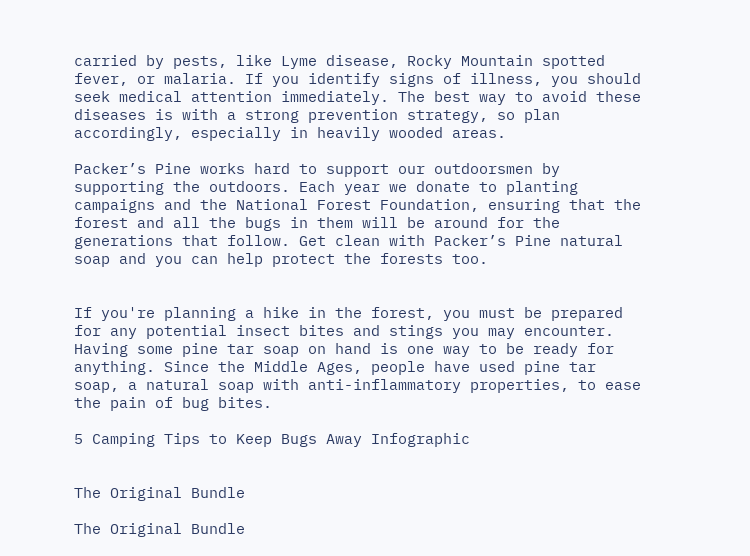carried by pests, like Lyme disease, Rocky Mountain spotted fever, or malaria. If you identify signs of illness, you should seek medical attention immediately. The best way to avoid these diseases is with a strong prevention strategy, so plan accordingly, especially in heavily wooded areas.

Packer’s Pine works hard to support our outdoorsmen by supporting the outdoors. Each year we donate to planting campaigns and the National Forest Foundation, ensuring that the forest and all the bugs in them will be around for the generations that follow. Get clean with Packer’s Pine natural soap and you can help protect the forests too.


If you're planning a hike in the forest, you must be prepared for any potential insect bites and stings you may encounter. Having some pine tar soap on hand is one way to be ready for anything. Since the Middle Ages, people have used pine tar soap, a natural soap with anti-inflammatory properties, to ease the pain of bug bites.

5 Camping Tips to Keep Bugs Away Infographic


The Original Bundle

The Original Bundle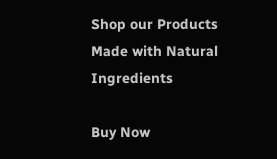Shop our Products Made with Natural Ingredients

Buy Now